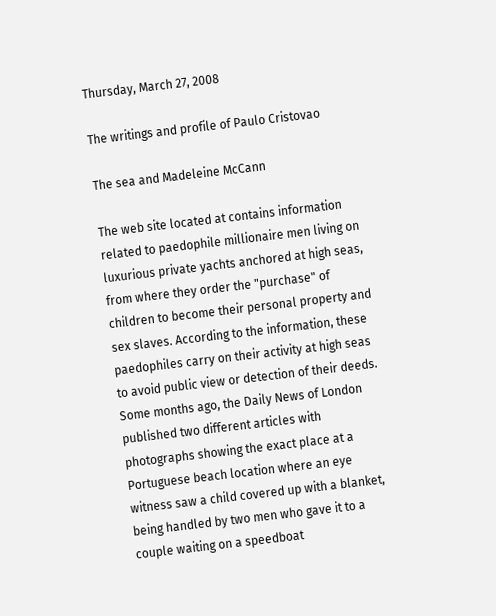Thursday, March 27, 2008

The writings and profile of Paulo Cristovao

The sea and Madeleine McCann

The web site located at contains information related to paedophile millionaire men living on luxurious private yachts anchored at high seas, from where they order the "purchase" of children to become their personal property and sex slaves. According to the information, these paedophiles carry on their activity at high seas to avoid public view or detection of their deeds. Some months ago, the Daily News of London published two different articles with photographs showing the exact place at a Portuguese beach location where an eye witness saw a child covered up with a blanket, being handled by two men who gave it to a couple waiting on a speedboat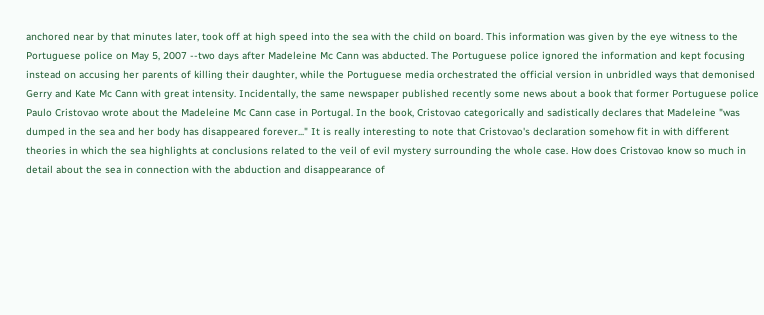anchored near by that minutes later, took off at high speed into the sea with the child on board. This information was given by the eye witness to the Portuguese police on May 5, 2007 --two days after Madeleine Mc Cann was abducted. The Portuguese police ignored the information and kept focusing instead on accusing her parents of killing their daughter, while the Portuguese media orchestrated the official version in unbridled ways that demonised Gerry and Kate Mc Cann with great intensity. Incidentally, the same newspaper published recently some news about a book that former Portuguese police Paulo Cristovao wrote about the Madeleine Mc Cann case in Portugal. In the book, Cristovao categorically and sadistically declares that Madeleine "was dumped in the sea and her body has disappeared forever..." It is really interesting to note that Cristovao's declaration somehow fit in with different theories in which the sea highlights at conclusions related to the veil of evil mystery surrounding the whole case. How does Cristovao know so much in detail about the sea in connection with the abduction and disappearance of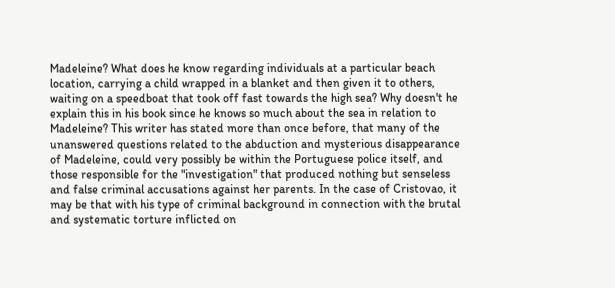Madeleine? What does he know regarding individuals at a particular beach location, carrying a child wrapped in a blanket and then given it to others, waiting on a speedboat that took off fast towards the high sea? Why doesn't he explain this in his book since he knows so much about the sea in relation to Madeleine? This writer has stated more than once before, that many of the unanswered questions related to the abduction and mysterious disappearance of Madeleine, could very possibly be within the Portuguese police itself, and those responsible for the "investigation" that produced nothing but senseless and false criminal accusations against her parents. In the case of Cristovao, it may be that with his type of criminal background in connection with the brutal and systematic torture inflicted on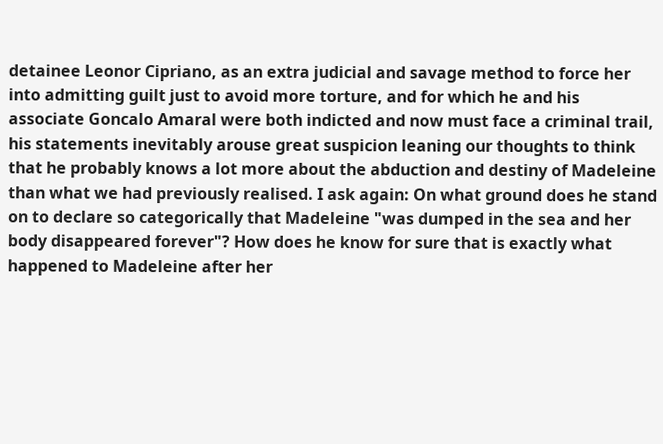detainee Leonor Cipriano, as an extra judicial and savage method to force her into admitting guilt just to avoid more torture, and for which he and his associate Goncalo Amaral were both indicted and now must face a criminal trail, his statements inevitably arouse great suspicion leaning our thoughts to think that he probably knows a lot more about the abduction and destiny of Madeleine than what we had previously realised. I ask again: On what ground does he stand on to declare so categorically that Madeleine "was dumped in the sea and her body disappeared forever"? How does he know for sure that is exactly what happened to Madeleine after her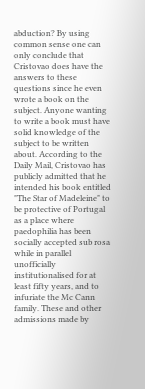abduction? By using common sense one can only conclude that Cristovao does have the answers to these questions since he even wrote a book on the subject. Anyone wanting to write a book must have solid knowledge of the subject to be written about. According to the Daily Mail, Cristovao has publicly admitted that he intended his book entitled "The Star of Madeleine" to be protective of Portugal as a place where paedophilia has been socially accepted sub rosa while in parallel unofficially institutionalised for at least fifty years, and to infuriate the Mc Cann family. These and other admissions made by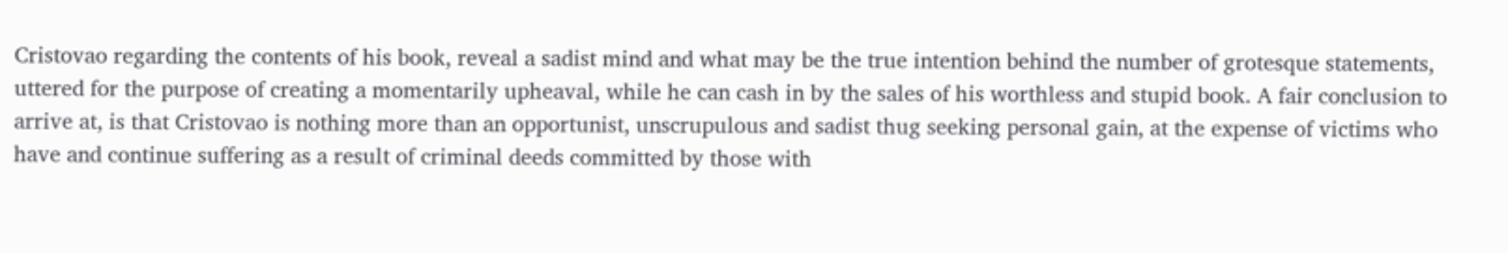Cristovao regarding the contents of his book, reveal a sadist mind and what may be the true intention behind the number of grotesque statements, uttered for the purpose of creating a momentarily upheaval, while he can cash in by the sales of his worthless and stupid book. A fair conclusion to arrive at, is that Cristovao is nothing more than an opportunist, unscrupulous and sadist thug seeking personal gain, at the expense of victims who have and continue suffering as a result of criminal deeds committed by those with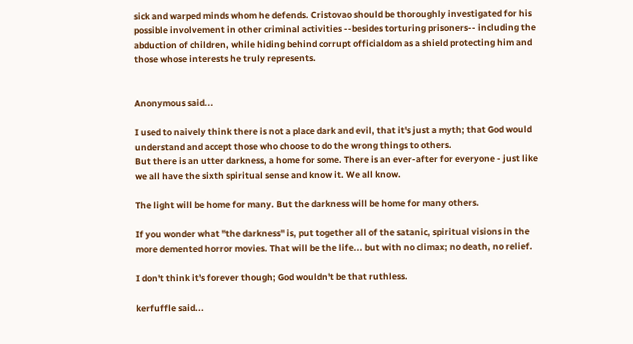sick and warped minds whom he defends. Cristovao should be thoroughly investigated for his possible involvement in other criminal activities --besides torturing prisoners-- including the abduction of children, while hiding behind corrupt officialdom as a shield protecting him and those whose interests he truly represents.


Anonymous said...

I used to naively think there is not a place dark and evil, that it's just a myth; that God would understand and accept those who choose to do the wrong things to others.
But there is an utter darkness, a home for some. There is an ever-after for everyone - just like we all have the sixth spiritual sense and know it. We all know.

The light will be home for many. But the darkness will be home for many others.

If you wonder what "the darkness" is, put together all of the satanic, spiritual visions in the more demented horror movies. That will be the life... but with no climax; no death, no relief.

I don't think it's forever though; God wouldn't be that ruthless.

kerfuffle said...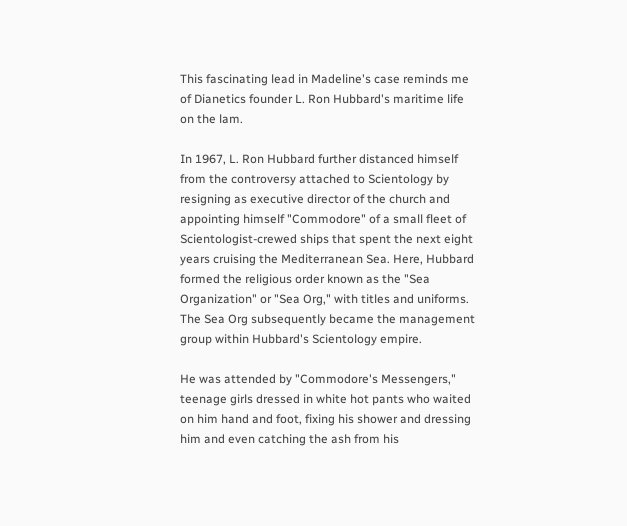This fascinating lead in Madeline's case reminds me of Dianetics founder L. Ron Hubbard's maritime life on the lam.

In 1967, L. Ron Hubbard further distanced himself from the controversy attached to Scientology by resigning as executive director of the church and appointing himself "Commodore" of a small fleet of Scientologist-crewed ships that spent the next eight years cruising the Mediterranean Sea. Here, Hubbard formed the religious order known as the "Sea Organization" or "Sea Org," with titles and uniforms. The Sea Org subsequently became the management group within Hubbard's Scientology empire.

He was attended by "Commodore's Messengers," teenage girls dressed in white hot pants who waited on him hand and foot, fixing his shower and dressing him and even catching the ash from his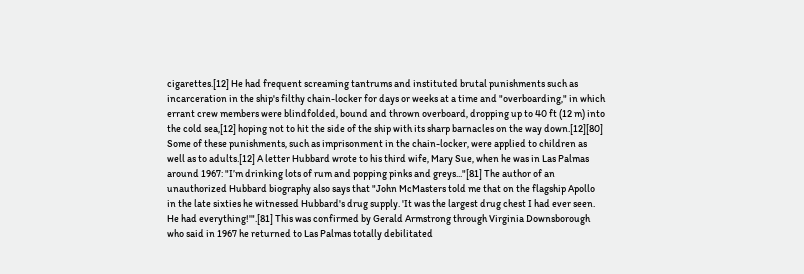cigarettes.[12] He had frequent screaming tantrums and instituted brutal punishments such as incarceration in the ship's filthy chain-locker for days or weeks at a time and "overboarding," in which errant crew members were blindfolded, bound and thrown overboard, dropping up to 40 ft (12 m) into the cold sea,[12] hoping not to hit the side of the ship with its sharp barnacles on the way down.[12][80] Some of these punishments, such as imprisonment in the chain-locker, were applied to children as well as to adults.[12] A letter Hubbard wrote to his third wife, Mary Sue, when he was in Las Palmas around 1967: "I’m drinking lots of rum and popping pinks and greys..."[81] The author of an unauthorized Hubbard biography also says that "John McMasters told me that on the flagship Apollo in the late sixties he witnessed Hubbard's drug supply. 'It was the largest drug chest I had ever seen. He had everything!'".[81] This was confirmed by Gerald Armstrong through Virginia Downsborough who said in 1967 he returned to Las Palmas totally debilitated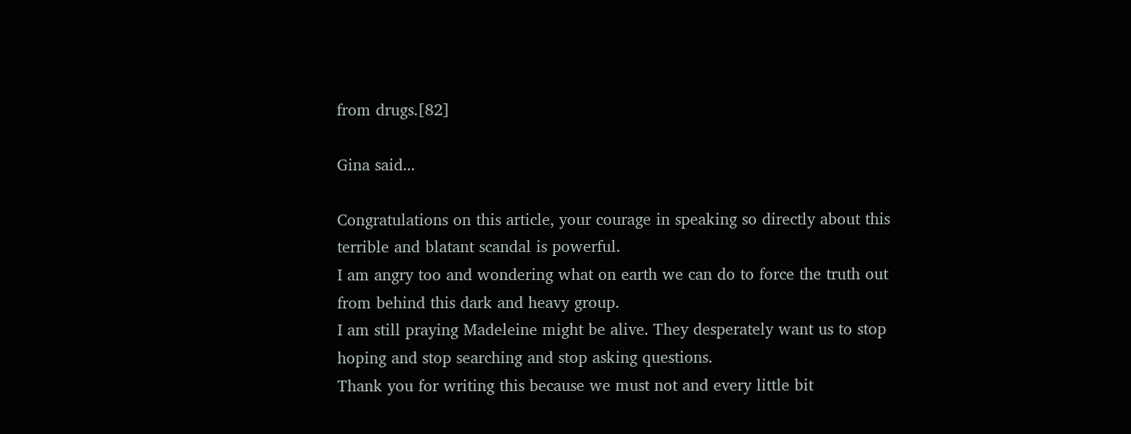from drugs.[82]

Gina said...

Congratulations on this article, your courage in speaking so directly about this terrible and blatant scandal is powerful.
I am angry too and wondering what on earth we can do to force the truth out from behind this dark and heavy group.
I am still praying Madeleine might be alive. They desperately want us to stop hoping and stop searching and stop asking questions.
Thank you for writing this because we must not and every little bit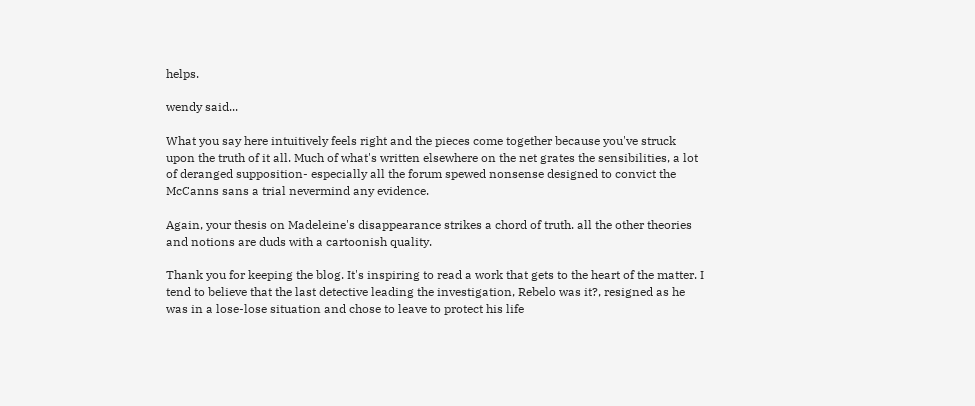helps.

wendy said...

What you say here intuitively feels right and the pieces come together because you've struck upon the truth of it all. Much of what's written elsewhere on the net grates the sensibilities, a lot of deranged supposition- especially all the forum spewed nonsense designed to convict the McCanns sans a trial nevermind any evidence.

Again, your thesis on Madeleine's disappearance strikes a chord of truth. all the other theories and notions are duds with a cartoonish quality.

Thank you for keeping the blog. It's inspiring to read a work that gets to the heart of the matter. I tend to believe that the last detective leading the investigation, Rebelo was it?, resigned as he was in a lose-lose situation and chose to leave to protect his life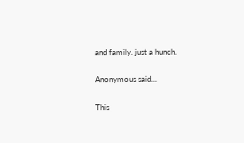and family. just a hunch.

Anonymous said...

This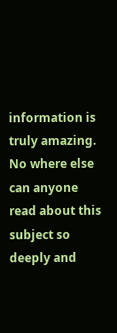information is truly amazing. No where else can anyone read about this subject so deeply and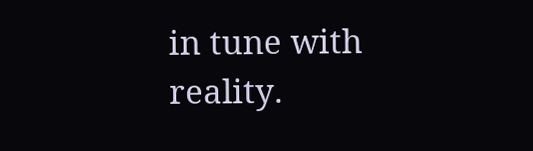in tune with reality.